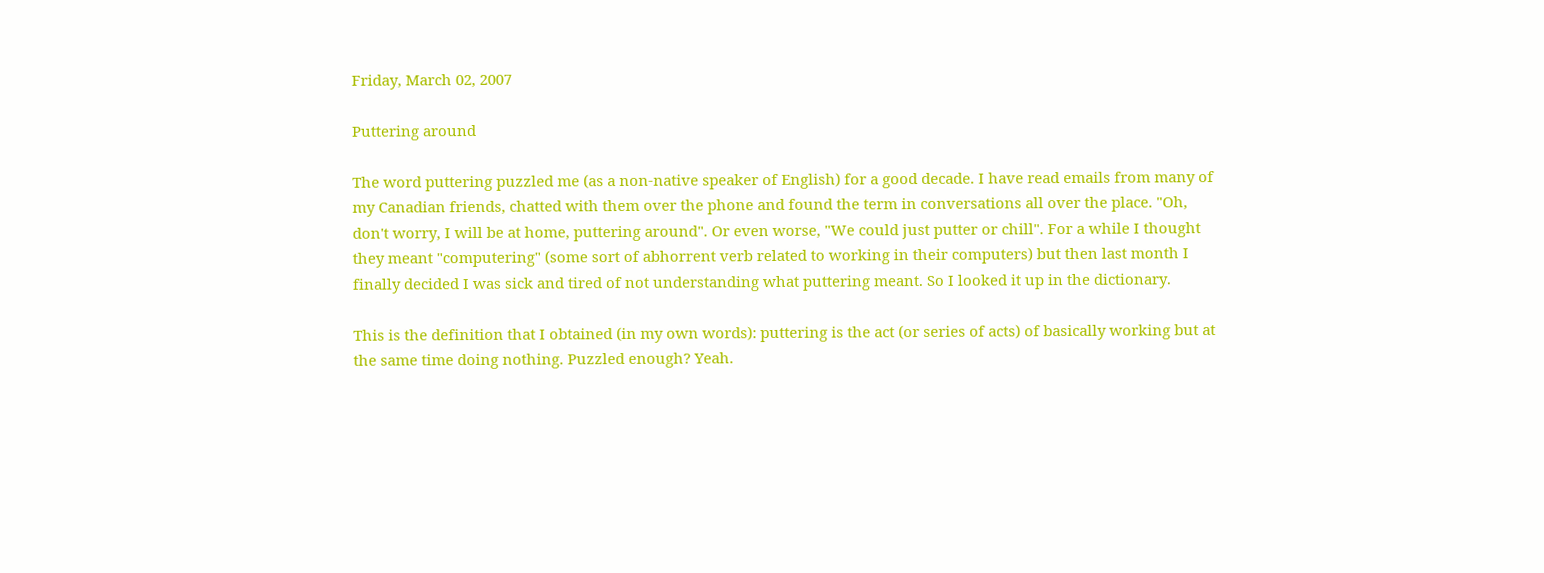Friday, March 02, 2007

Puttering around

The word puttering puzzled me (as a non-native speaker of English) for a good decade. I have read emails from many of my Canadian friends, chatted with them over the phone and found the term in conversations all over the place. "Oh, don't worry, I will be at home, puttering around". Or even worse, "We could just putter or chill". For a while I thought they meant "computering" (some sort of abhorrent verb related to working in their computers) but then last month I finally decided I was sick and tired of not understanding what puttering meant. So I looked it up in the dictionary.

This is the definition that I obtained (in my own words): puttering is the act (or series of acts) of basically working but at the same time doing nothing. Puzzled enough? Yeah.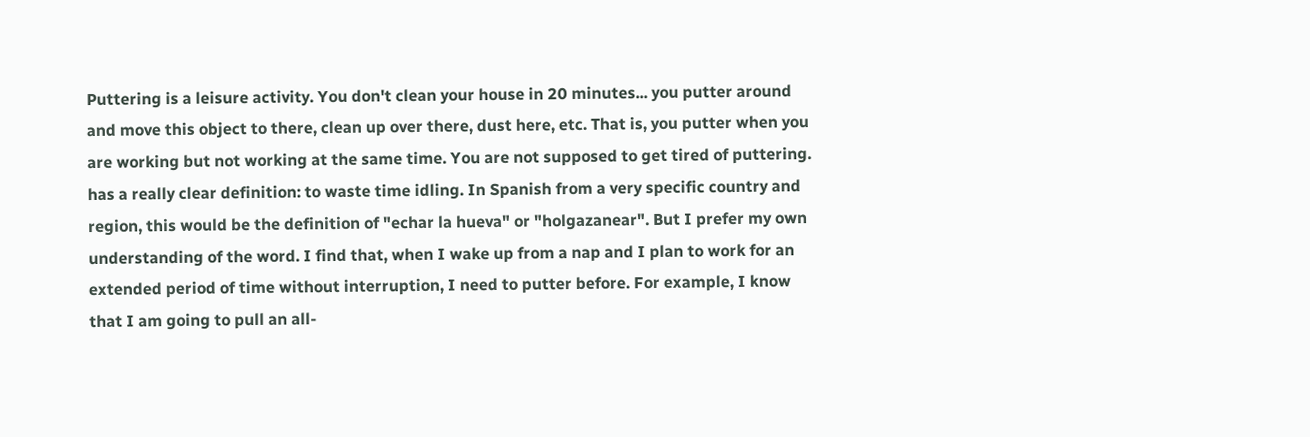Puttering is a leisure activity. You don't clean your house in 20 minutes... you putter around and move this object to there, clean up over there, dust here, etc. That is, you putter when you are working but not working at the same time. You are not supposed to get tired of puttering. has a really clear definition: to waste time idling. In Spanish from a very specific country and region, this would be the definition of "echar la hueva" or "holgazanear". But I prefer my own understanding of the word. I find that, when I wake up from a nap and I plan to work for an extended period of time without interruption, I need to putter before. For example, I know that I am going to pull an all-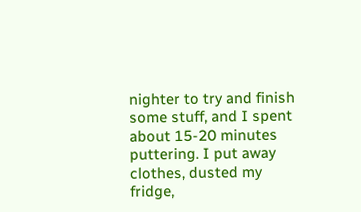nighter to try and finish some stuff, and I spent about 15-20 minutes puttering. I put away clothes, dusted my fridge,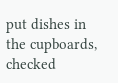put dishes in the cupboards, checked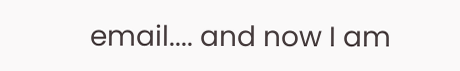email.... and now I am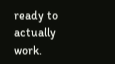ready to actually work.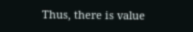Thus, there is value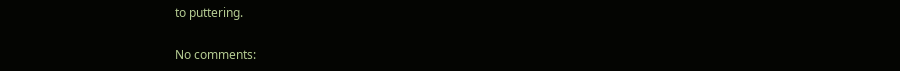to puttering.

No comments: